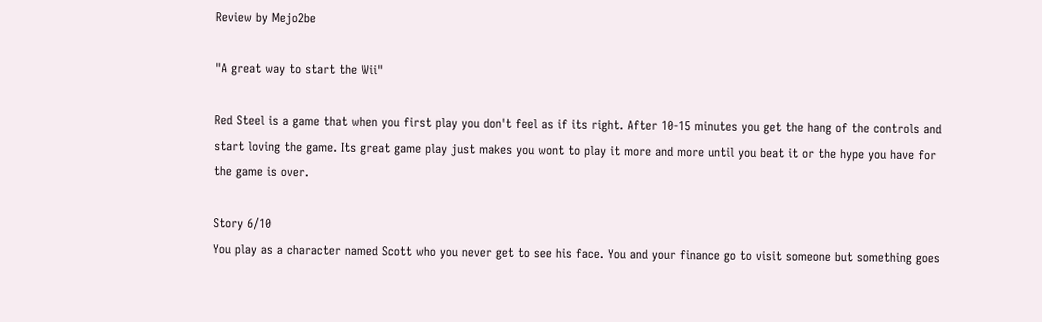Review by Mejo2be

"A great way to start the Wii"

Red Steel is a game that when you first play you don't feel as if its right. After 10-15 minutes you get the hang of the controls and start loving the game. Its great game play just makes you wont to play it more and more until you beat it or the hype you have for the game is over.

Story 6/10
You play as a character named Scott who you never get to see his face. You and your finance go to visit someone but something goes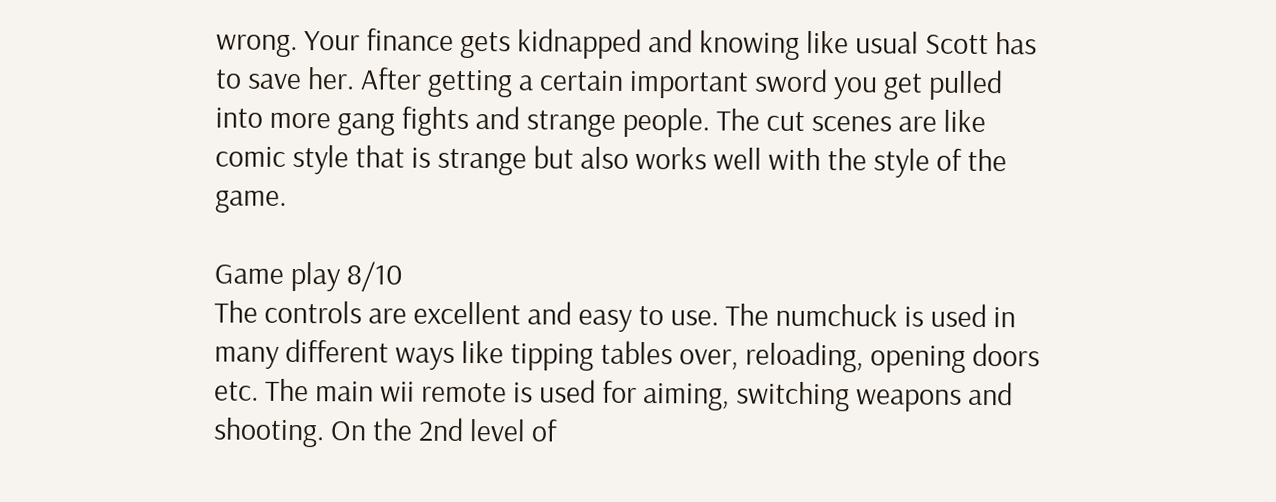wrong. Your finance gets kidnapped and knowing like usual Scott has to save her. After getting a certain important sword you get pulled into more gang fights and strange people. The cut scenes are like comic style that is strange but also works well with the style of the game.

Game play 8/10
The controls are excellent and easy to use. The numchuck is used in many different ways like tipping tables over, reloading, opening doors etc. The main wii remote is used for aiming, switching weapons and shooting. On the 2nd level of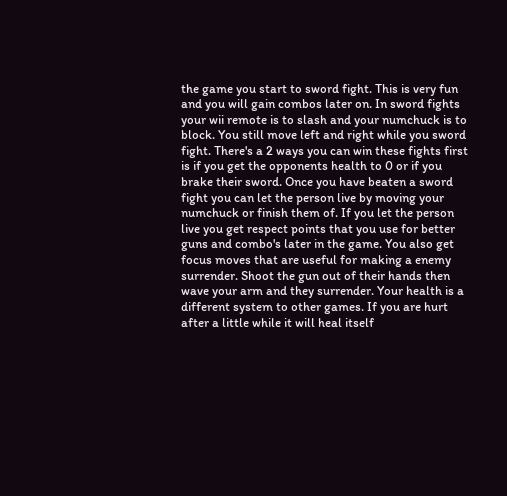the game you start to sword fight. This is very fun and you will gain combos later on. In sword fights your wii remote is to slash and your numchuck is to block. You still move left and right while you sword fight. There's a 2 ways you can win these fights first is if you get the opponents health to 0 or if you brake their sword. Once you have beaten a sword fight you can let the person live by moving your numchuck or finish them of. If you let the person live you get respect points that you use for better guns and combo's later in the game. You also get focus moves that are useful for making a enemy surrender. Shoot the gun out of their hands then wave your arm and they surrender. Your health is a different system to other games. If you are hurt after a little while it will heal itself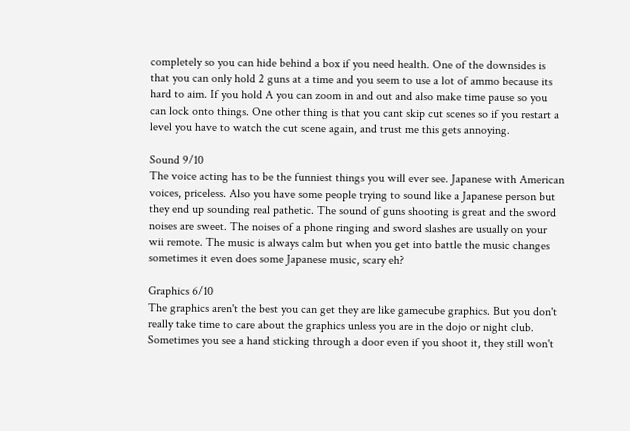completely so you can hide behind a box if you need health. One of the downsides is that you can only hold 2 guns at a time and you seem to use a lot of ammo because its hard to aim. If you hold A you can zoom in and out and also make time pause so you can lock onto things. One other thing is that you cant skip cut scenes so if you restart a level you have to watch the cut scene again, and trust me this gets annoying.

Sound 9/10
The voice acting has to be the funniest things you will ever see. Japanese with American voices, priceless. Also you have some people trying to sound like a Japanese person but they end up sounding real pathetic. The sound of guns shooting is great and the sword noises are sweet. The noises of a phone ringing and sword slashes are usually on your wii remote. The music is always calm but when you get into battle the music changes sometimes it even does some Japanese music, scary eh?

Graphics 6/10
The graphics aren't the best you can get they are like gamecube graphics. But you don't really take time to care about the graphics unless you are in the dojo or night club. Sometimes you see a hand sticking through a door even if you shoot it, they still won't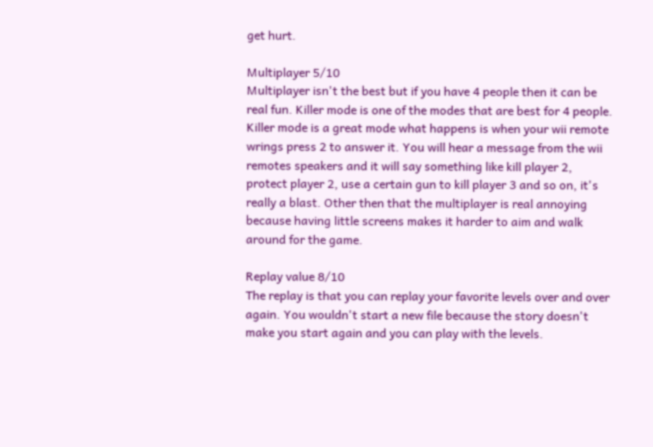get hurt.

Multiplayer 5/10
Multiplayer isn't the best but if you have 4 people then it can be real fun. Killer mode is one of the modes that are best for 4 people. Killer mode is a great mode what happens is when your wii remote wrings press 2 to answer it. You will hear a message from the wii remotes speakers and it will say something like kill player 2, protect player 2, use a certain gun to kill player 3 and so on, it's really a blast. Other then that the multiplayer is real annoying because having little screens makes it harder to aim and walk around for the game.

Replay value 8/10
The replay is that you can replay your favorite levels over and over again. You wouldn't start a new file because the story doesn't make you start again and you can play with the levels.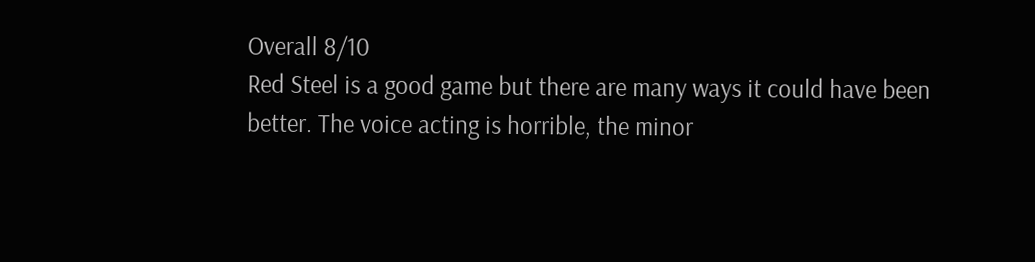Overall 8/10
Red Steel is a good game but there are many ways it could have been better. The voice acting is horrible, the minor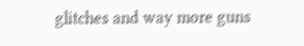glitches and way more guns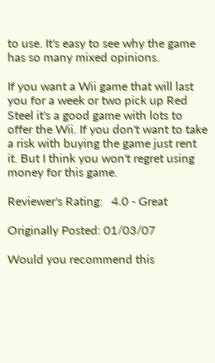to use. It's easy to see why the game has so many mixed opinions.

If you want a Wii game that will last you for a week or two pick up Red Steel it's a good game with lots to offer the Wii. If you don't want to take a risk with buying the game just rent it. But I think you won't regret using money for this game.

Reviewer's Rating:   4.0 - Great

Originally Posted: 01/03/07

Would you recommend this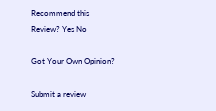Recommend this
Review? Yes No

Got Your Own Opinion?

Submit a review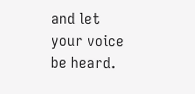and let your voice be heard.